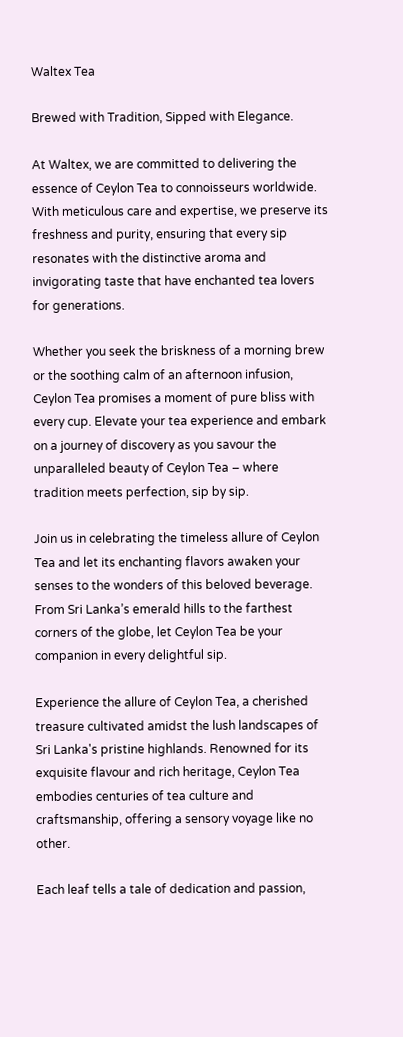Waltex Tea

Brewed with Tradition, Sipped with Elegance.

At Waltex, we are committed to delivering the essence of Ceylon Tea to connoisseurs worldwide. With meticulous care and expertise, we preserve its freshness and purity, ensuring that every sip resonates with the distinctive aroma and invigorating taste that have enchanted tea lovers for generations.

Whether you seek the briskness of a morning brew or the soothing calm of an afternoon infusion, Ceylon Tea promises a moment of pure bliss with every cup. Elevate your tea experience and embark on a journey of discovery as you savour the unparalleled beauty of Ceylon Tea – where tradition meets perfection, sip by sip.

Join us in celebrating the timeless allure of Ceylon Tea and let its enchanting flavors awaken your senses to the wonders of this beloved beverage. From Sri Lanka’s emerald hills to the farthest corners of the globe, let Ceylon Tea be your companion in every delightful sip.

Experience the allure of Ceylon Tea, a cherished treasure cultivated amidst the lush landscapes of Sri Lanka's pristine highlands. Renowned for its exquisite flavour and rich heritage, Ceylon Tea embodies centuries of tea culture and craftsmanship, offering a sensory voyage like no other.

Each leaf tells a tale of dedication and passion,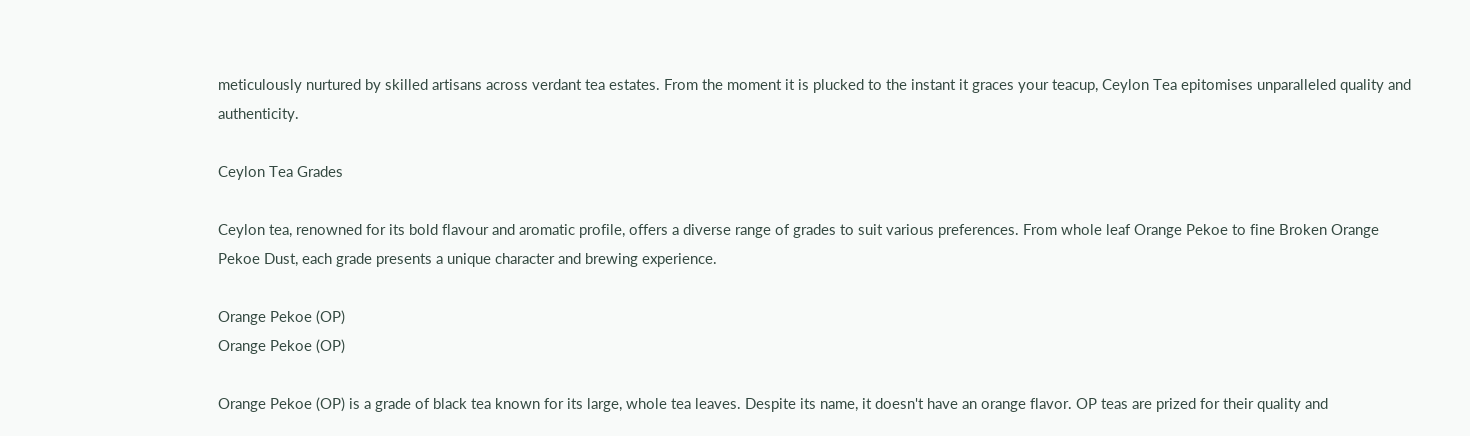meticulously nurtured by skilled artisans across verdant tea estates. From the moment it is plucked to the instant it graces your teacup, Ceylon Tea epitomises unparalleled quality and authenticity.

Ceylon Tea Grades

Ceylon tea, renowned for its bold flavour and aromatic profile, offers a diverse range of grades to suit various preferences. From whole leaf Orange Pekoe to fine Broken Orange Pekoe Dust, each grade presents a unique character and brewing experience.

Orange Pekoe (OP)
Orange Pekoe (OP)

Orange Pekoe (OP) is a grade of black tea known for its large, whole tea leaves. Despite its name, it doesn't have an orange flavor. OP teas are prized for their quality and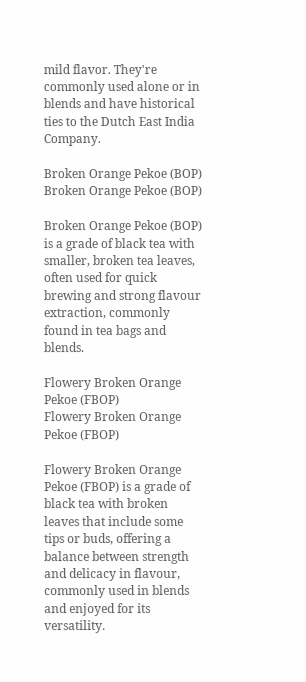mild flavor. They're commonly used alone or in blends and have historical ties to the Dutch East India Company.

Broken Orange Pekoe (BOP)
Broken Orange Pekoe (BOP)

Broken Orange Pekoe (BOP) is a grade of black tea with smaller, broken tea leaves, often used for quick brewing and strong flavour extraction, commonly found in tea bags and blends.

Flowery Broken Orange Pekoe (FBOP)
Flowery Broken Orange Pekoe (FBOP)

Flowery Broken Orange Pekoe (FBOP) is a grade of black tea with broken leaves that include some tips or buds, offering a balance between strength and delicacy in flavour, commonly used in blends and enjoyed for its versatility.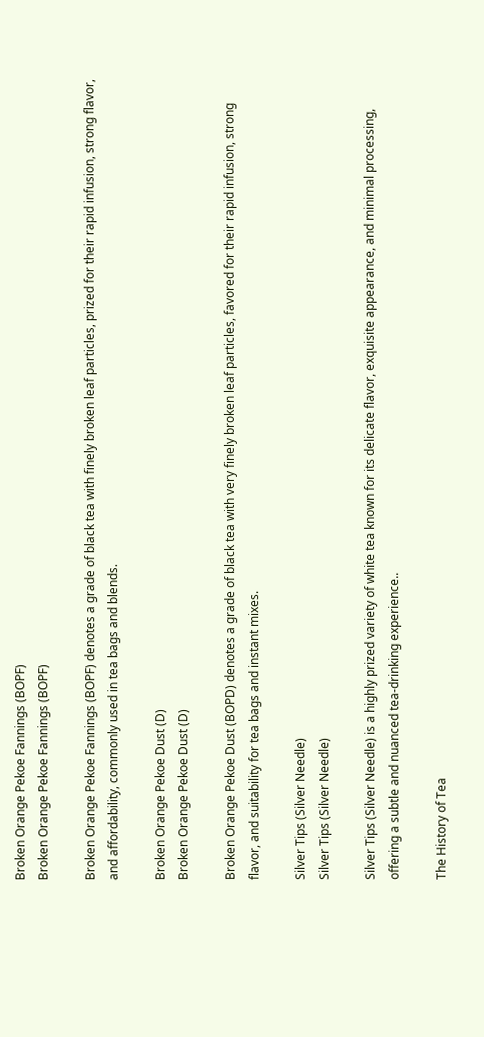Broken Orange Pekoe Fannings (BOPF)
Broken Orange Pekoe Fannings (BOPF)

Broken Orange Pekoe Fannings (BOPF) denotes a grade of black tea with finely broken leaf particles, prized for their rapid infusion, strong flavor, and affordability, commonly used in tea bags and blends.

Broken Orange Pekoe Dust (D)
Broken Orange Pekoe Dust (D)

Broken Orange Pekoe Dust (BOPD) denotes a grade of black tea with very finely broken leaf particles, favored for their rapid infusion, strong flavor, and suitability for tea bags and instant mixes.

Silver Tips (Silver Needle)
Silver Tips (Silver Needle)

Silver Tips (Silver Needle) is a highly prized variety of white tea known for its delicate flavor, exquisite appearance, and minimal processing, offering a subtle and nuanced tea-drinking experience..

The History of Tea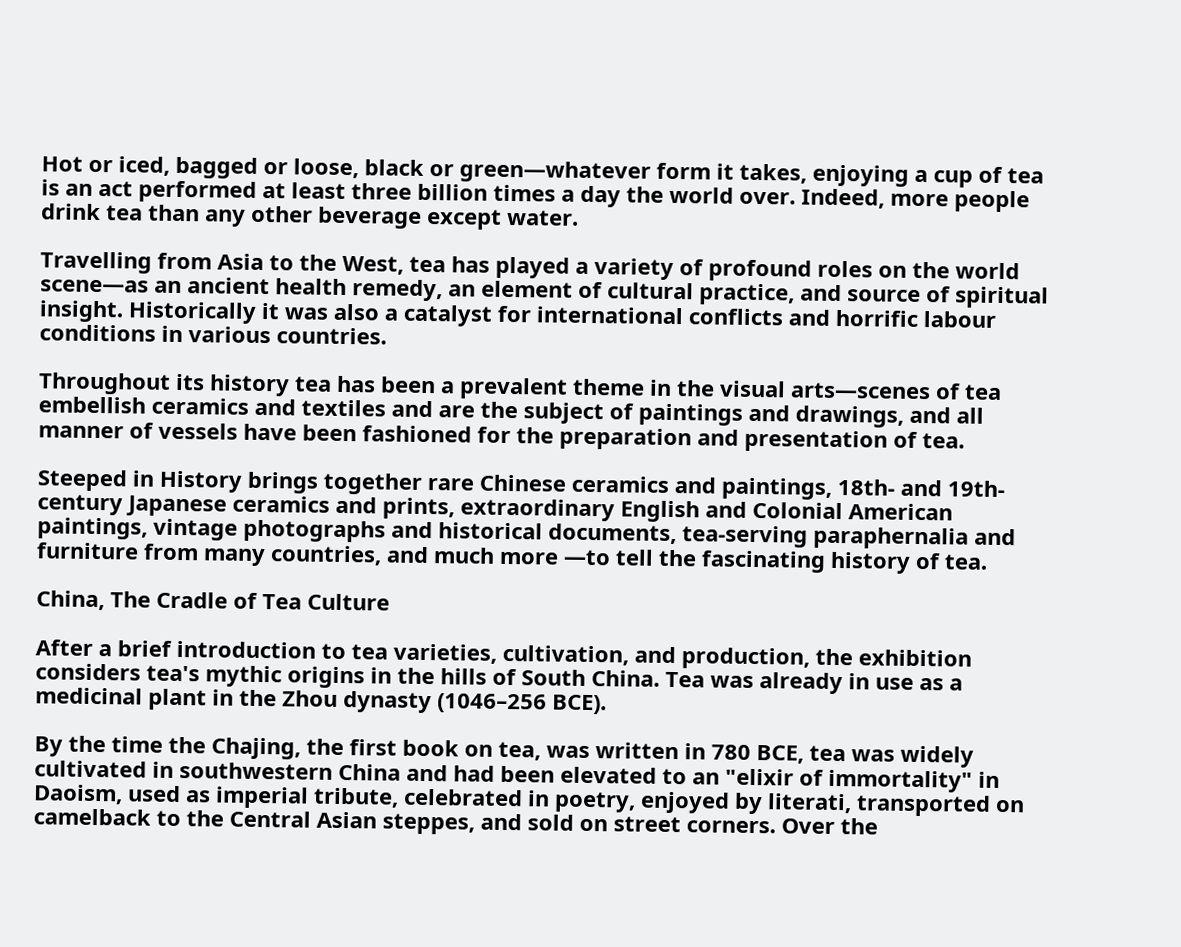Hot or iced, bagged or loose, black or green—whatever form it takes, enjoying a cup of tea is an act performed at least three billion times a day the world over. Indeed, more people drink tea than any other beverage except water.

Travelling from Asia to the West, tea has played a variety of profound roles on the world scene—as an ancient health remedy, an element of cultural practice, and source of spiritual insight. Historically it was also a catalyst for international conflicts and horrific labour conditions in various countries.

Throughout its history tea has been a prevalent theme in the visual arts—scenes of tea embellish ceramics and textiles and are the subject of paintings and drawings, and all manner of vessels have been fashioned for the preparation and presentation of tea.

Steeped in History brings together rare Chinese ceramics and paintings, 18th- and 19th-century Japanese ceramics and prints, extraordinary English and Colonial American paintings, vintage photographs and historical documents, tea-serving paraphernalia and furniture from many countries, and much more —to tell the fascinating history of tea.

China, The Cradle of Tea Culture

After a brief introduction to tea varieties, cultivation, and production, the exhibition considers tea's mythic origins in the hills of South China. Tea was already in use as a medicinal plant in the Zhou dynasty (1046–256 BCE).

By the time the Chajing, the first book on tea, was written in 780 BCE, tea was widely cultivated in southwestern China and had been elevated to an "elixir of immortality" in Daoism, used as imperial tribute, celebrated in poetry, enjoyed by literati, transported on camelback to the Central Asian steppes, and sold on street corners. Over the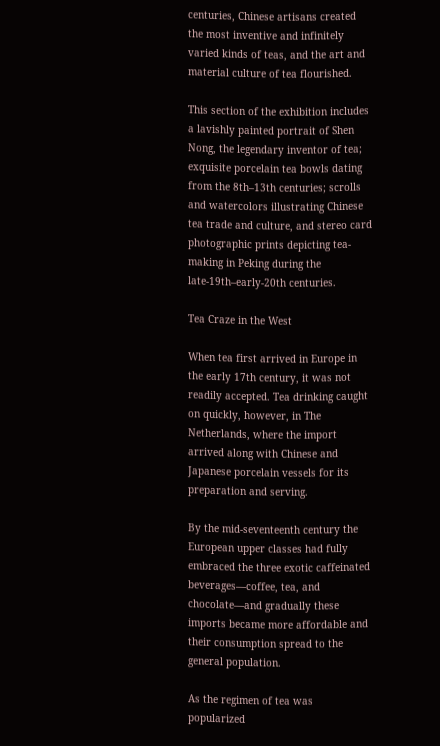centuries, Chinese artisans created the most inventive and infinitely varied kinds of teas, and the art and material culture of tea flourished.

This section of the exhibition includes a lavishly painted portrait of Shen Nong, the legendary inventor of tea; exquisite porcelain tea bowls dating from the 8th–13th centuries; scrolls and watercolors illustrating Chinese tea trade and culture, and stereo card photographic prints depicting tea-making in Peking during the late-19th–early-20th centuries.

Tea Craze in the West

When tea first arrived in Europe in the early 17th century, it was not readily accepted. Tea drinking caught on quickly, however, in The Netherlands, where the import arrived along with Chinese and Japanese porcelain vessels for its preparation and serving.

By the mid-seventeenth century the European upper classes had fully embraced the three exotic caffeinated beverages—coffee, tea, and chocolate—and gradually these imports became more affordable and their consumption spread to the general population.

As the regimen of tea was popularized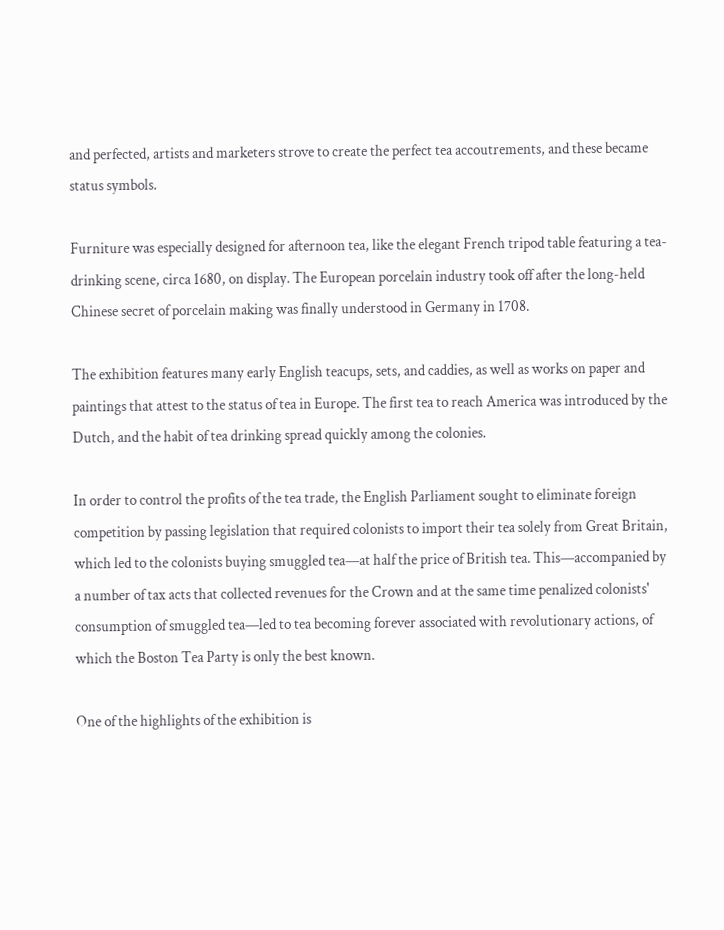and perfected, artists and marketers strove to create the perfect tea accoutrements, and these became status symbols.

Furniture was especially designed for afternoon tea, like the elegant French tripod table featuring a tea-drinking scene, circa 1680, on display. The European porcelain industry took off after the long-held Chinese secret of porcelain making was finally understood in Germany in 1708.

The exhibition features many early English teacups, sets, and caddies, as well as works on paper and paintings that attest to the status of tea in Europe. The first tea to reach America was introduced by the Dutch, and the habit of tea drinking spread quickly among the colonies.

In order to control the profits of the tea trade, the English Parliament sought to eliminate foreign competition by passing legislation that required colonists to import their tea solely from Great Britain, which led to the colonists buying smuggled tea—at half the price of British tea. This—accompanied by a number of tax acts that collected revenues for the Crown and at the same time penalized colonists' consumption of smuggled tea—led to tea becoming forever associated with revolutionary actions, of which the Boston Tea Party is only the best known.

One of the highlights of the exhibition is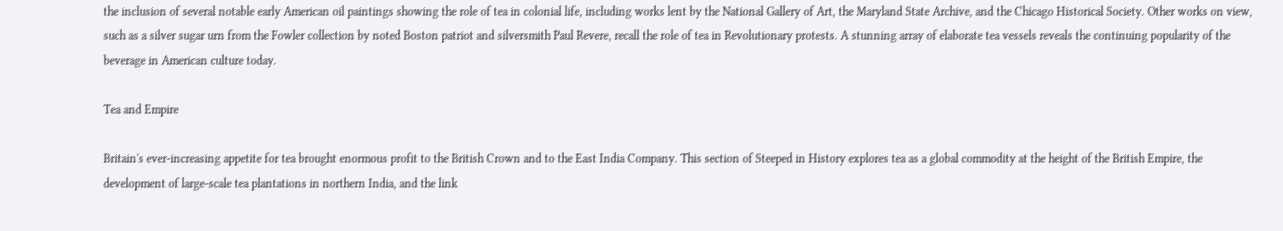the inclusion of several notable early American oil paintings showing the role of tea in colonial life, including works lent by the National Gallery of Art, the Maryland State Archive, and the Chicago Historical Society. Other works on view, such as a silver sugar urn from the Fowler collection by noted Boston patriot and silversmith Paul Revere, recall the role of tea in Revolutionary protests. A stunning array of elaborate tea vessels reveals the continuing popularity of the beverage in American culture today.

Tea and Empire

Britain's ever-increasing appetite for tea brought enormous profit to the British Crown and to the East India Company. This section of Steeped in History explores tea as a global commodity at the height of the British Empire, the development of large-scale tea plantations in northern India, and the link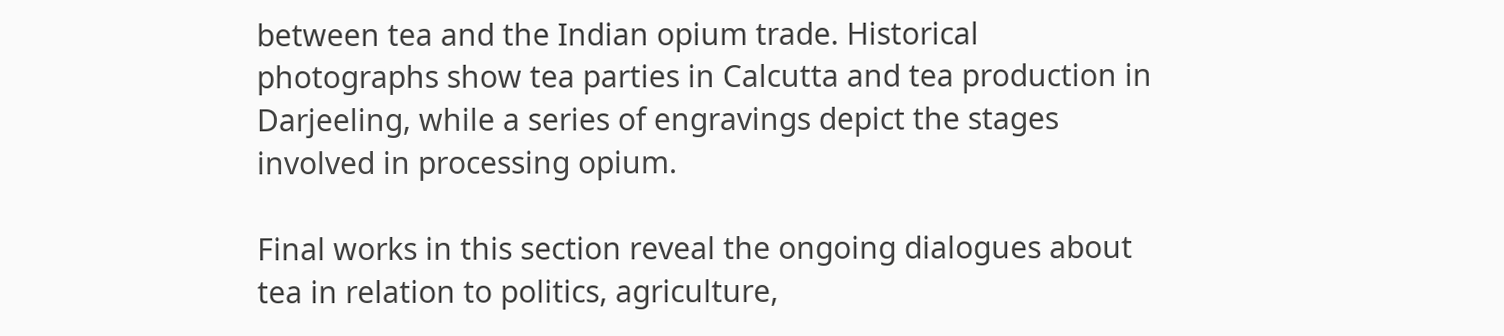between tea and the Indian opium trade. Historical photographs show tea parties in Calcutta and tea production in Darjeeling, while a series of engravings depict the stages involved in processing opium.

Final works in this section reveal the ongoing dialogues about tea in relation to politics, agriculture,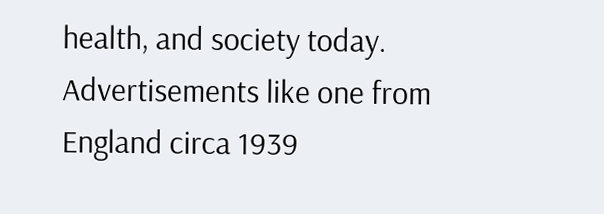health, and society today. Advertisements like one from England circa 1939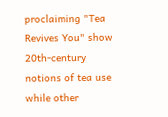proclaiming "Tea Revives You" show 20th-century notions of tea use while other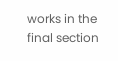works in the final section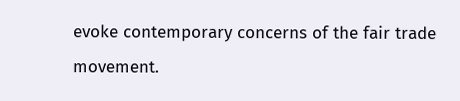evoke contemporary concerns of the fair trade movement.